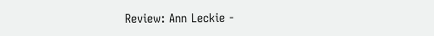Review: Ann Leckie -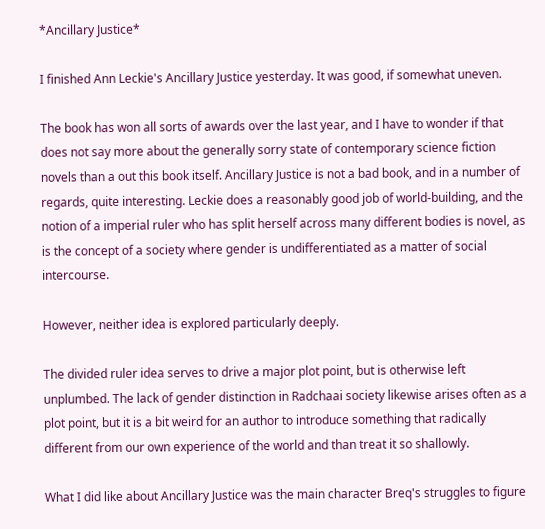*Ancillary Justice*

I finished Ann Leckie's Ancillary Justice yesterday. It was good, if somewhat uneven.

The book has won all sorts of awards over the last year, and I have to wonder if that does not say more about the generally sorry state of contemporary science fiction novels than a out this book itself. Ancillary Justice is not a bad book, and in a number of regards, quite interesting. Leckie does a reasonably good job of world-building, and the notion of a imperial ruler who has split herself across many different bodies is novel, as is the concept of a society where gender is undifferentiated as a matter of social intercourse.

However, neither idea is explored particularly deeply.

The divided ruler idea serves to drive a major plot point, but is otherwise left unplumbed. The lack of gender distinction in Radchaai society likewise arises often as a plot point, but it is a bit weird for an author to introduce something that radically different from our own experience of the world and than treat it so shallowly.

What I did like about Ancillary Justice was the main character Breq's struggles to figure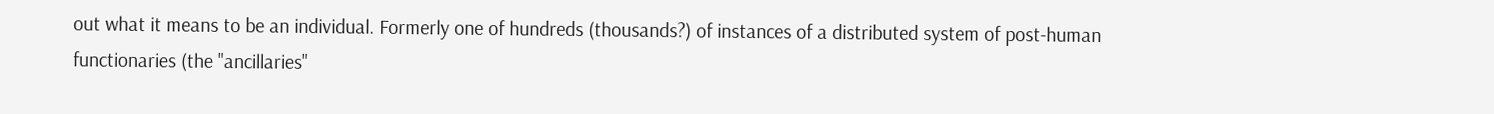out what it means to be an individual. Formerly one of hundreds (thousands?) of instances of a distributed system of post-human functionaries (the "ancillaries"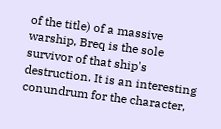of the title) of a massive warship, Breq is the sole survivor of that ship's destruction. It is an interesting conundrum for the character,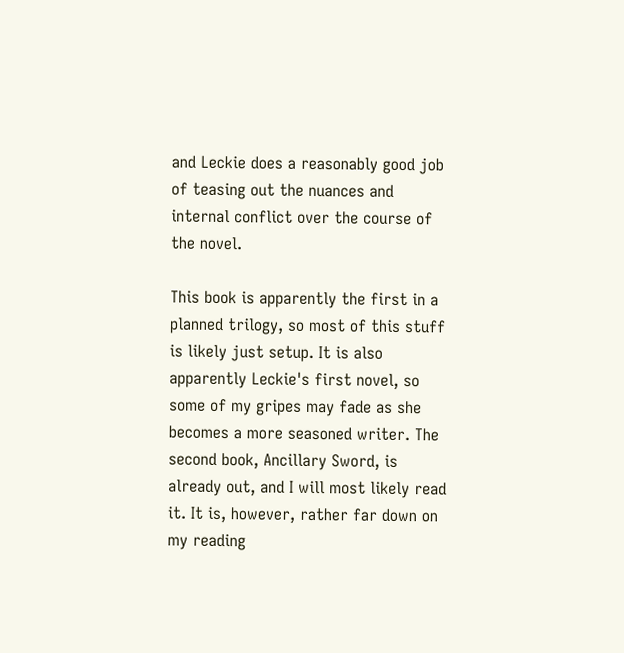and Leckie does a reasonably good job of teasing out the nuances and internal conflict over the course of the novel.

This book is apparently the first in a planned trilogy, so most of this stuff is likely just setup. It is also apparently Leckie's first novel, so some of my gripes may fade as she becomes a more seasoned writer. The second book, Ancillary Sword, is already out, and I will most likely read it. It is, however, rather far down on my reading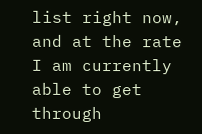list right now, and at the rate I am currently able to get through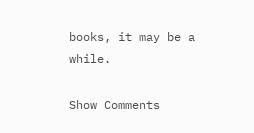books, it may be a while.

Show Comments